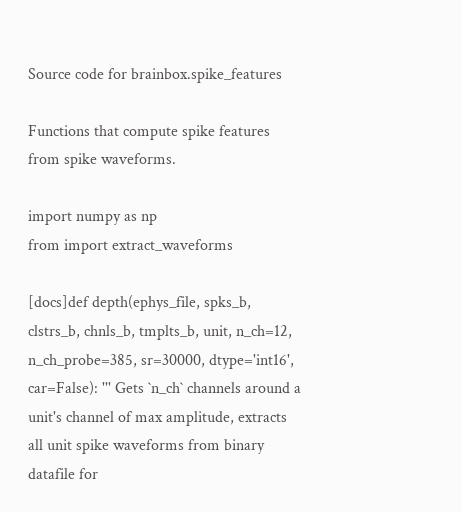Source code for brainbox.spike_features

Functions that compute spike features from spike waveforms.

import numpy as np
from import extract_waveforms

[docs]def depth(ephys_file, spks_b, clstrs_b, chnls_b, tmplts_b, unit, n_ch=12, n_ch_probe=385, sr=30000, dtype='int16', car=False): ''' Gets `n_ch` channels around a unit's channel of max amplitude, extracts all unit spike waveforms from binary datafile for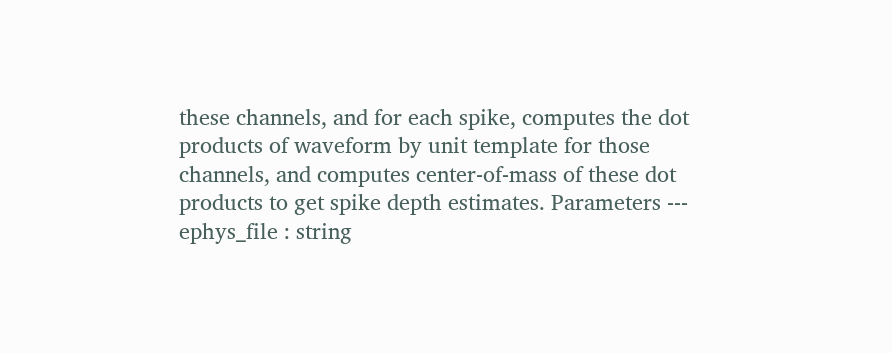these channels, and for each spike, computes the dot products of waveform by unit template for those channels, and computes center-of-mass of these dot products to get spike depth estimates. Parameters --- ephys_file : string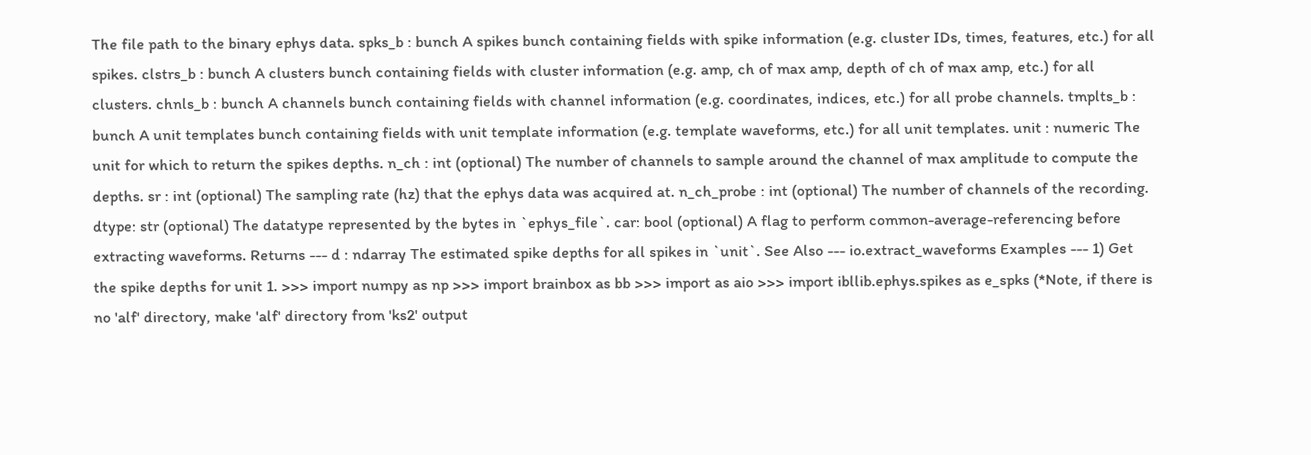The file path to the binary ephys data. spks_b : bunch A spikes bunch containing fields with spike information (e.g. cluster IDs, times, features, etc.) for all spikes. clstrs_b : bunch A clusters bunch containing fields with cluster information (e.g. amp, ch of max amp, depth of ch of max amp, etc.) for all clusters. chnls_b : bunch A channels bunch containing fields with channel information (e.g. coordinates, indices, etc.) for all probe channels. tmplts_b : bunch A unit templates bunch containing fields with unit template information (e.g. template waveforms, etc.) for all unit templates. unit : numeric The unit for which to return the spikes depths. n_ch : int (optional) The number of channels to sample around the channel of max amplitude to compute the depths. sr : int (optional) The sampling rate (hz) that the ephys data was acquired at. n_ch_probe : int (optional) The number of channels of the recording. dtype: str (optional) The datatype represented by the bytes in `ephys_file`. car: bool (optional) A flag to perform common-average-referencing before extracting waveforms. Returns --- d : ndarray The estimated spike depths for all spikes in `unit`. See Also --- io.extract_waveforms Examples --- 1) Get the spike depths for unit 1. >>> import numpy as np >>> import brainbox as bb >>> import as aio >>> import ibllib.ephys.spikes as e_spks (*Note, if there is no 'alf' directory, make 'alf' directory from 'ks2' output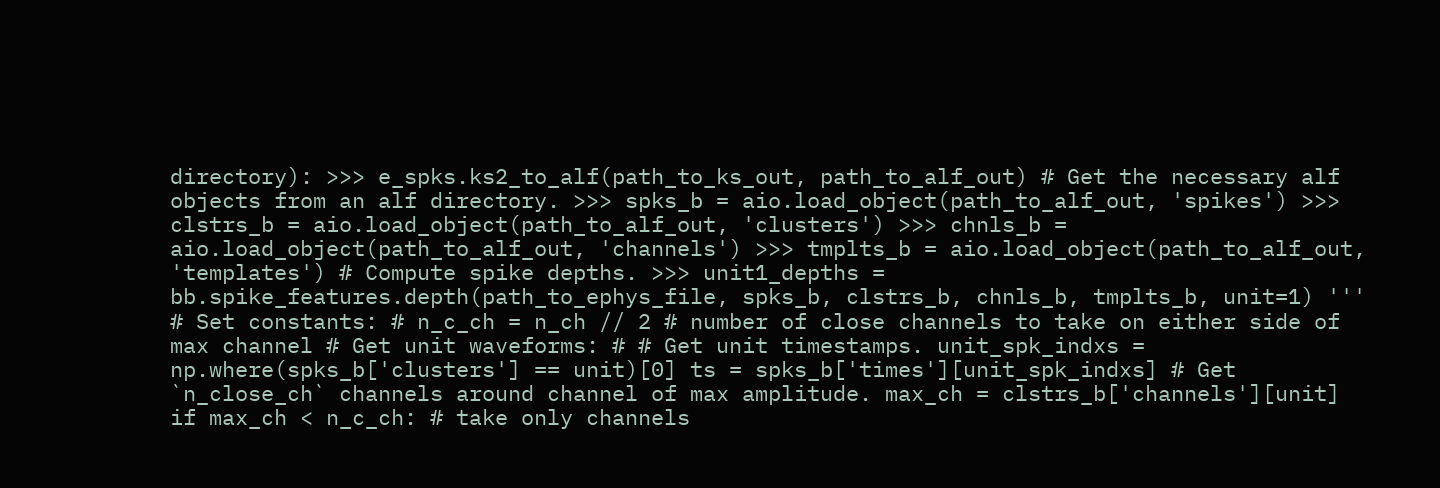directory): >>> e_spks.ks2_to_alf(path_to_ks_out, path_to_alf_out) # Get the necessary alf objects from an alf directory. >>> spks_b = aio.load_object(path_to_alf_out, 'spikes') >>> clstrs_b = aio.load_object(path_to_alf_out, 'clusters') >>> chnls_b = aio.load_object(path_to_alf_out, 'channels') >>> tmplts_b = aio.load_object(path_to_alf_out, 'templates') # Compute spike depths. >>> unit1_depths = bb.spike_features.depth(path_to_ephys_file, spks_b, clstrs_b, chnls_b, tmplts_b, unit=1) ''' # Set constants: # n_c_ch = n_ch // 2 # number of close channels to take on either side of max channel # Get unit waveforms: # # Get unit timestamps. unit_spk_indxs = np.where(spks_b['clusters'] == unit)[0] ts = spks_b['times'][unit_spk_indxs] # Get `n_close_ch` channels around channel of max amplitude. max_ch = clstrs_b['channels'][unit] if max_ch < n_c_ch: # take only channels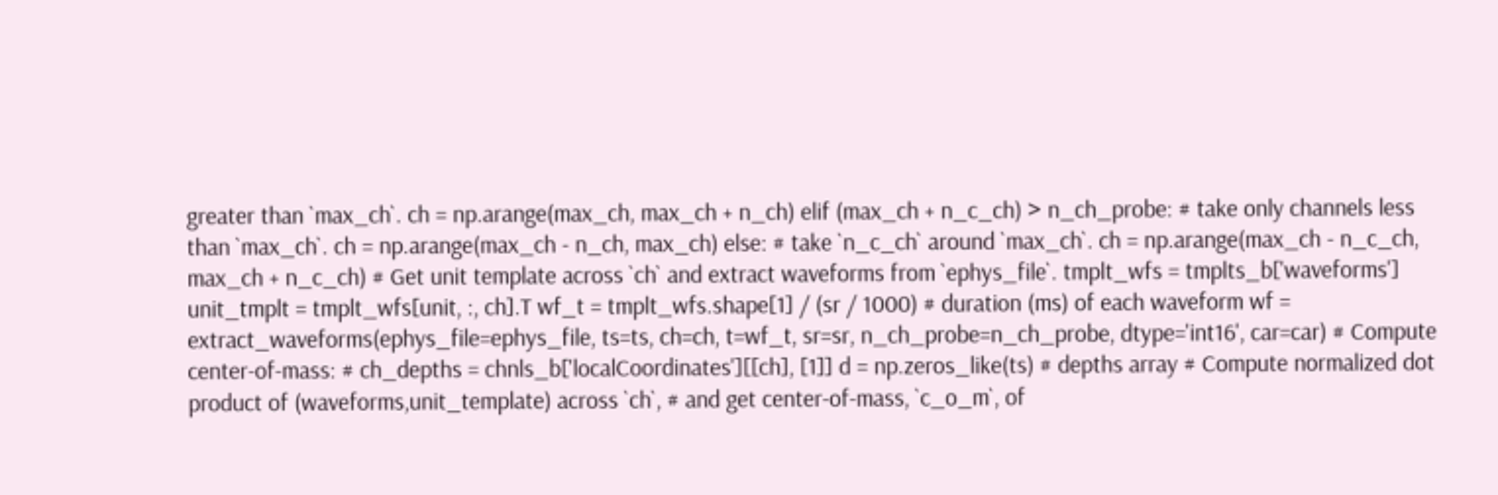greater than `max_ch`. ch = np.arange(max_ch, max_ch + n_ch) elif (max_ch + n_c_ch) > n_ch_probe: # take only channels less than `max_ch`. ch = np.arange(max_ch - n_ch, max_ch) else: # take `n_c_ch` around `max_ch`. ch = np.arange(max_ch - n_c_ch, max_ch + n_c_ch) # Get unit template across `ch` and extract waveforms from `ephys_file`. tmplt_wfs = tmplts_b['waveforms'] unit_tmplt = tmplt_wfs[unit, :, ch].T wf_t = tmplt_wfs.shape[1] / (sr / 1000) # duration (ms) of each waveform wf = extract_waveforms(ephys_file=ephys_file, ts=ts, ch=ch, t=wf_t, sr=sr, n_ch_probe=n_ch_probe, dtype='int16', car=car) # Compute center-of-mass: # ch_depths = chnls_b['localCoordinates'][[ch], [1]] d = np.zeros_like(ts) # depths array # Compute normalized dot product of (waveforms,unit_template) across `ch`, # and get center-of-mass, `c_o_m`, of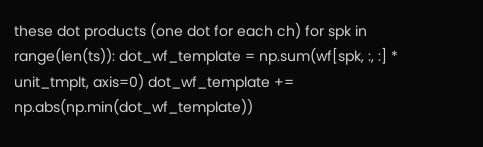these dot products (one dot for each ch) for spk in range(len(ts)): dot_wf_template = np.sum(wf[spk, :, :] * unit_tmplt, axis=0) dot_wf_template += np.abs(np.min(dot_wf_template))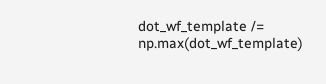dot_wf_template /= np.max(dot_wf_template)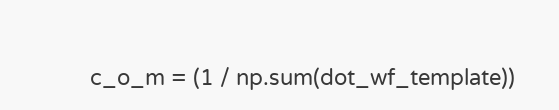c_o_m = (1 / np.sum(dot_wf_template))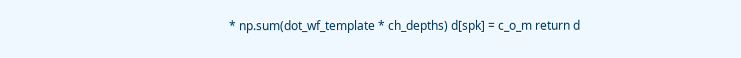* np.sum(dot_wf_template * ch_depths) d[spk] = c_o_m return d